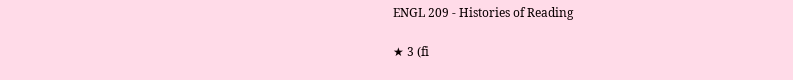ENGL 209 - Histories of Reading

★ 3 (fi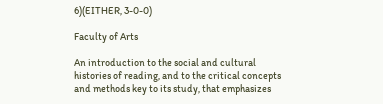6)(EITHER, 3-0-0)

Faculty of Arts

An introduction to the social and cultural histories of reading, and to the critical concepts and methods key to its study, that emphasizes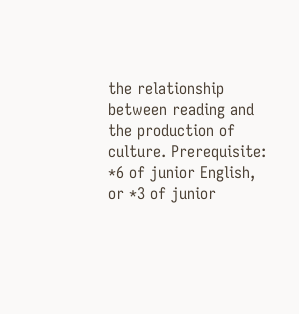the relationship between reading and the production of culture. Prerequisite: *6 of junior English, or *3 of junior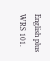English plus WRS 101.